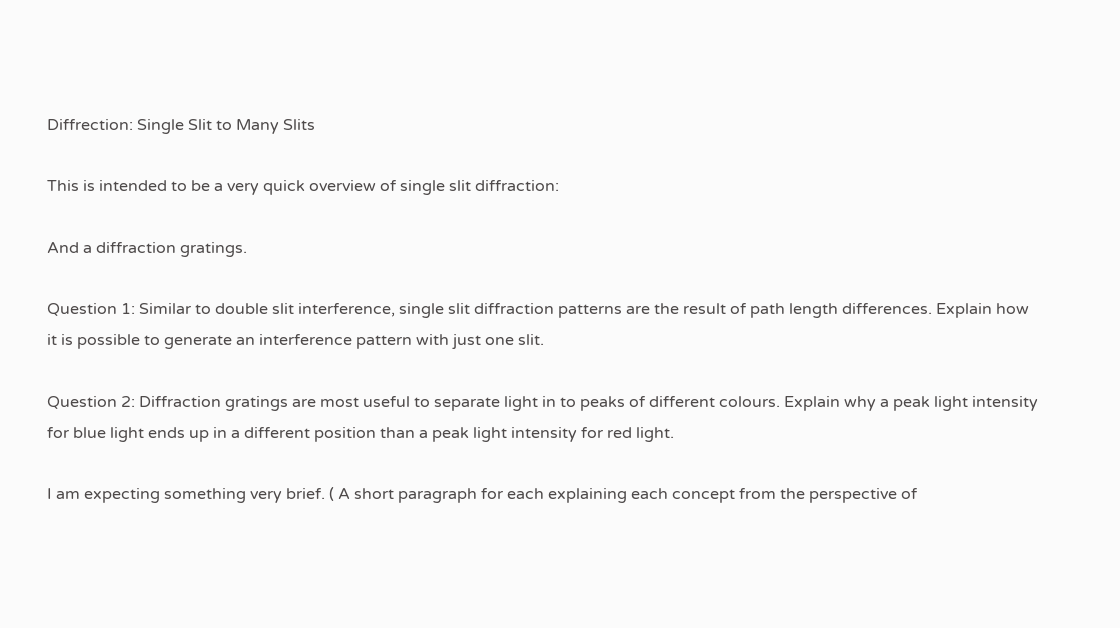Diffrection: Single Slit to Many Slits

This is intended to be a very quick overview of single slit diffraction:

And a diffraction gratings.

Question 1: Similar to double slit interference, single slit diffraction patterns are the result of path length differences. Explain how it is possible to generate an interference pattern with just one slit.

Question 2: Diffraction gratings are most useful to separate light in to peaks of different colours. Explain why a peak light intensity for blue light ends up in a different position than a peak light intensity for red light.

I am expecting something very brief. ( A short paragraph for each explaining each concept from the perspective of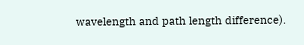wavelength and path length difference).